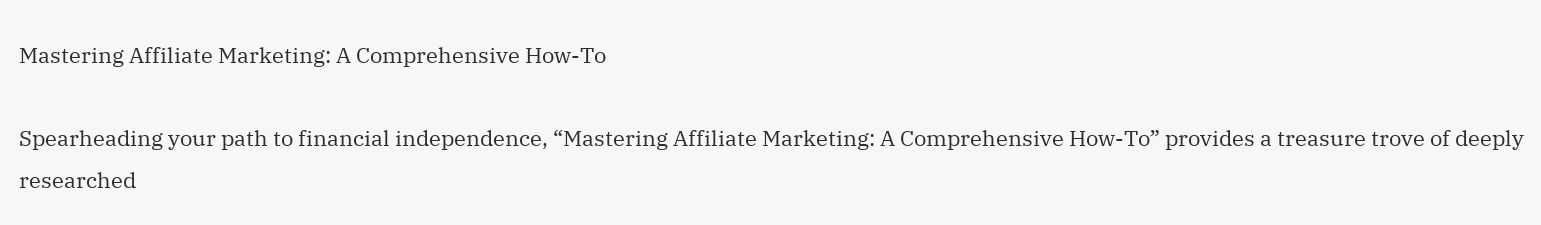Mastering Affiliate Marketing: A Comprehensive How-To

Spearheading your path to financial independence, “Mastering Affiliate Marketing: A Comprehensive How-To” provides a treasure trove of deeply researched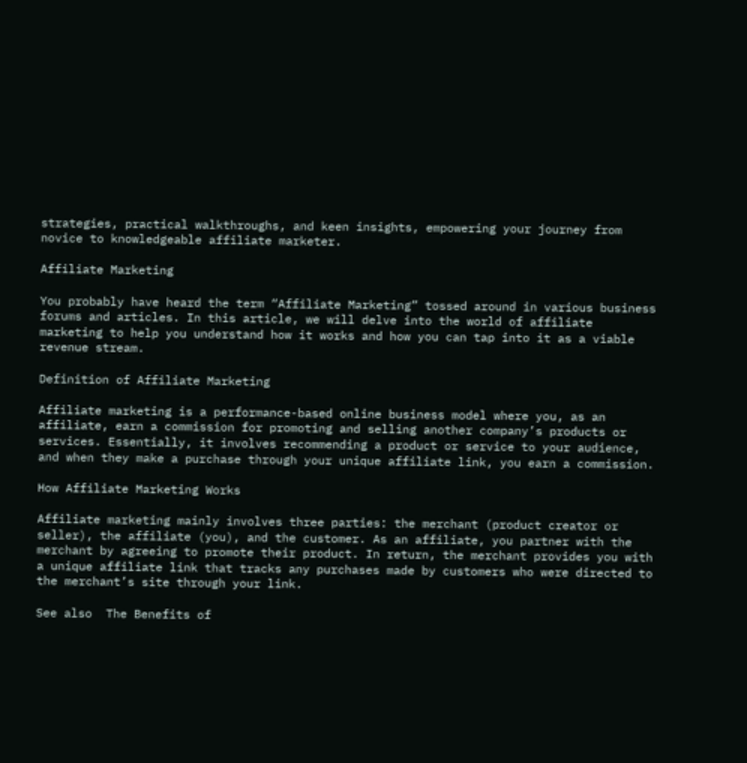strategies, practical walkthroughs, and keen insights, empowering your journey from novice to knowledgeable affiliate marketer.

Affiliate Marketing

You probably have heard the term “Affiliate Marketing” tossed around in various business forums and articles. In this article, we will delve into the world of affiliate marketing to help you understand how it works and how you can tap into it as a viable revenue stream.

Definition of Affiliate Marketing

Affiliate marketing is a performance-based online business model where you, as an affiliate, earn a commission for promoting and selling another company’s products or services. Essentially, it involves recommending a product or service to your audience, and when they make a purchase through your unique affiliate link, you earn a commission.

How Affiliate Marketing Works

Affiliate marketing mainly involves three parties: the merchant (product creator or seller), the affiliate (you), and the customer. As an affiliate, you partner with the merchant by agreeing to promote their product. In return, the merchant provides you with a unique affiliate link that tracks any purchases made by customers who were directed to the merchant’s site through your link.

See also  The Benefits of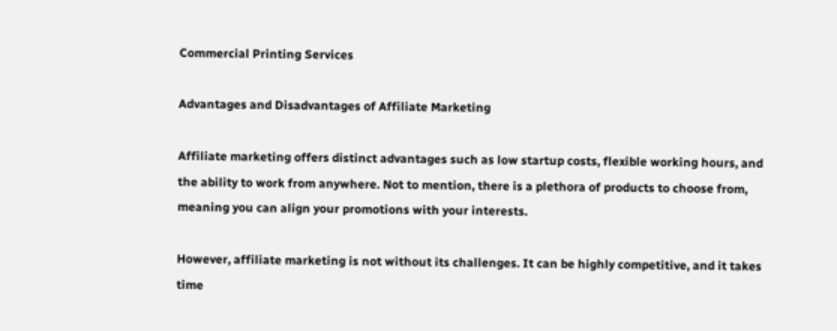Commercial Printing Services

Advantages and Disadvantages of Affiliate Marketing

Affiliate marketing offers distinct advantages such as low startup costs, flexible working hours, and the ability to work from anywhere. Not to mention, there is a plethora of products to choose from, meaning you can align your promotions with your interests.

However, affiliate marketing is not without its challenges. It can be highly competitive, and it takes time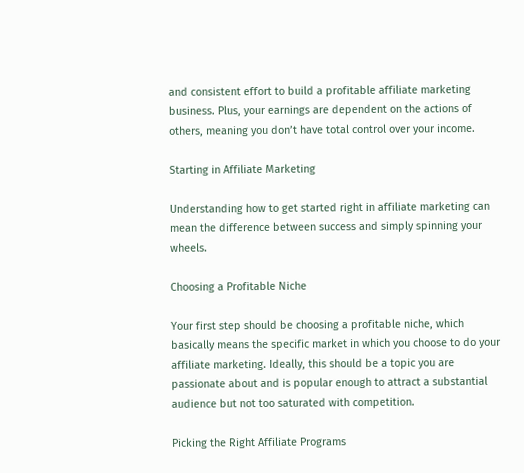and consistent effort to build a profitable affiliate marketing business. Plus, your earnings are dependent on the actions of others, meaning you don’t have total control over your income.

Starting in Affiliate Marketing

Understanding how to get started right in affiliate marketing can mean the difference between success and simply spinning your wheels.

Choosing a Profitable Niche

Your first step should be choosing a profitable niche, which basically means the specific market in which you choose to do your affiliate marketing. Ideally, this should be a topic you are passionate about and is popular enough to attract a substantial audience but not too saturated with competition.

Picking the Right Affiliate Programs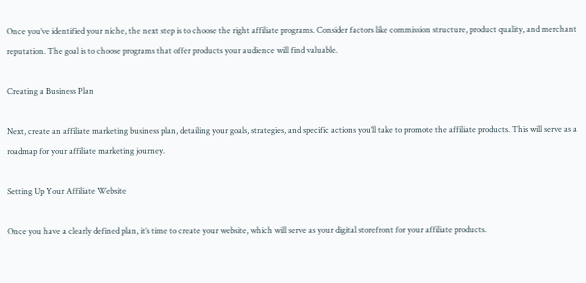Once you’ve identified your niche, the next step is to choose the right affiliate programs. Consider factors like commission structure, product quality, and merchant reputation. The goal is to choose programs that offer products your audience will find valuable.

Creating a Business Plan

Next, create an affiliate marketing business plan, detailing your goals, strategies, and specific actions you’ll take to promote the affiliate products. This will serve as a roadmap for your affiliate marketing journey.

Setting Up Your Affiliate Website

Once you have a clearly defined plan, it’s time to create your website, which will serve as your digital storefront for your affiliate products.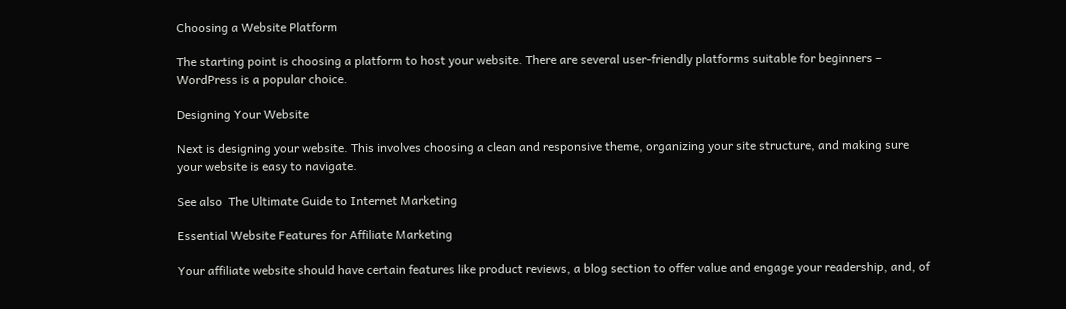Choosing a Website Platform

The starting point is choosing a platform to host your website. There are several user-friendly platforms suitable for beginners – WordPress is a popular choice.

Designing Your Website

Next is designing your website. This involves choosing a clean and responsive theme, organizing your site structure, and making sure your website is easy to navigate.

See also  The Ultimate Guide to Internet Marketing

Essential Website Features for Affiliate Marketing

Your affiliate website should have certain features like product reviews, a blog section to offer value and engage your readership, and, of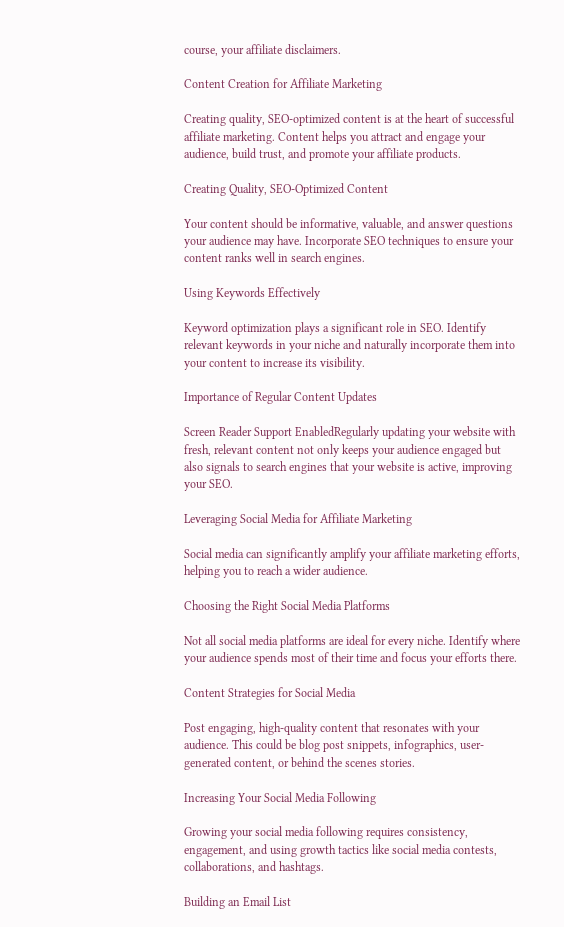course, your affiliate disclaimers.

Content Creation for Affiliate Marketing

Creating quality, SEO-optimized content is at the heart of successful affiliate marketing. Content helps you attract and engage your audience, build trust, and promote your affiliate products.

Creating Quality, SEO-Optimized Content

Your content should be informative, valuable, and answer questions your audience may have. Incorporate SEO techniques to ensure your content ranks well in search engines.

Using Keywords Effectively

Keyword optimization plays a significant role in SEO. Identify relevant keywords in your niche and naturally incorporate them into your content to increase its visibility.

Importance of Regular Content Updates

Screen Reader Support EnabledRegularly updating your website with fresh, relevant content not only keeps your audience engaged but also signals to search engines that your website is active, improving your SEO.

Leveraging Social Media for Affiliate Marketing

Social media can significantly amplify your affiliate marketing efforts, helping you to reach a wider audience.

Choosing the Right Social Media Platforms

Not all social media platforms are ideal for every niche. Identify where your audience spends most of their time and focus your efforts there.

Content Strategies for Social Media

Post engaging, high-quality content that resonates with your audience. This could be blog post snippets, infographics, user-generated content, or behind the scenes stories.

Increasing Your Social Media Following

Growing your social media following requires consistency, engagement, and using growth tactics like social media contests, collaborations, and hashtags.

Building an Email List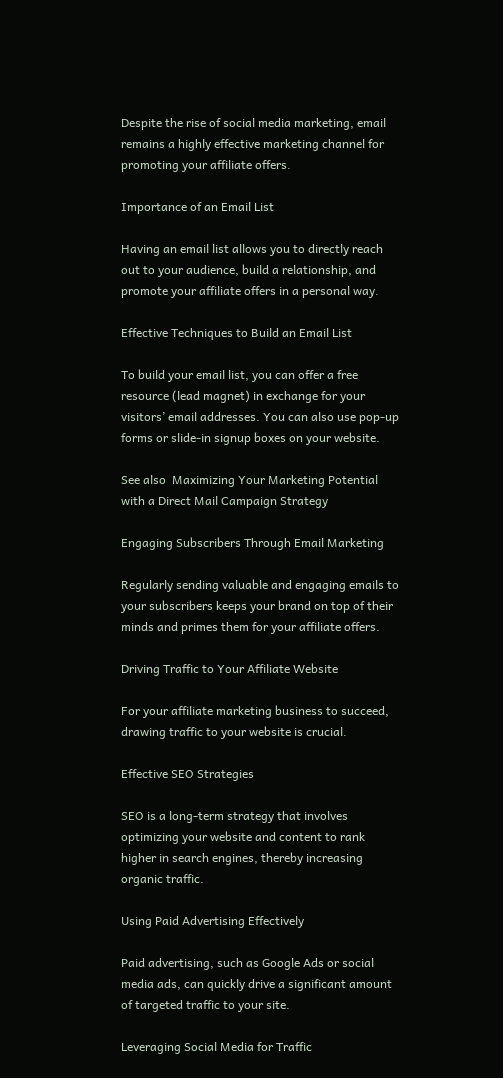Despite the rise of social media marketing, email remains a highly effective marketing channel for promoting your affiliate offers.

Importance of an Email List

Having an email list allows you to directly reach out to your audience, build a relationship, and promote your affiliate offers in a personal way.

Effective Techniques to Build an Email List

To build your email list, you can offer a free resource (lead magnet) in exchange for your visitors’ email addresses. You can also use pop-up forms or slide-in signup boxes on your website.

See also  Maximizing Your Marketing Potential with a Direct Mail Campaign Strategy

Engaging Subscribers Through Email Marketing

Regularly sending valuable and engaging emails to your subscribers keeps your brand on top of their minds and primes them for your affiliate offers.

Driving Traffic to Your Affiliate Website

For your affiliate marketing business to succeed, drawing traffic to your website is crucial.

Effective SEO Strategies

SEO is a long-term strategy that involves optimizing your website and content to rank higher in search engines, thereby increasing organic traffic.

Using Paid Advertising Effectively

Paid advertising, such as Google Ads or social media ads, can quickly drive a significant amount of targeted traffic to your site.

Leveraging Social Media for Traffic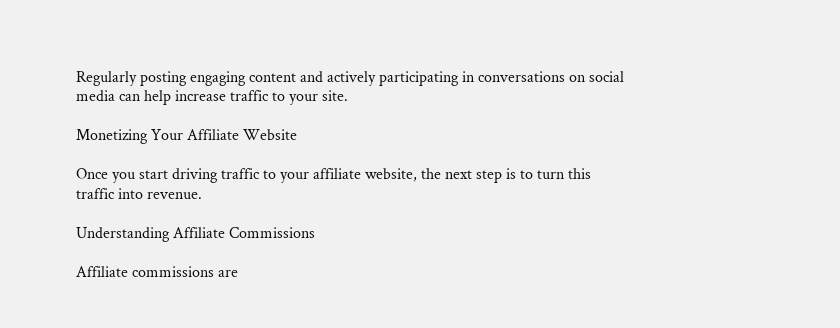Regularly posting engaging content and actively participating in conversations on social media can help increase traffic to your site.

Monetizing Your Affiliate Website

Once you start driving traffic to your affiliate website, the next step is to turn this traffic into revenue.

Understanding Affiliate Commissions

Affiliate commissions are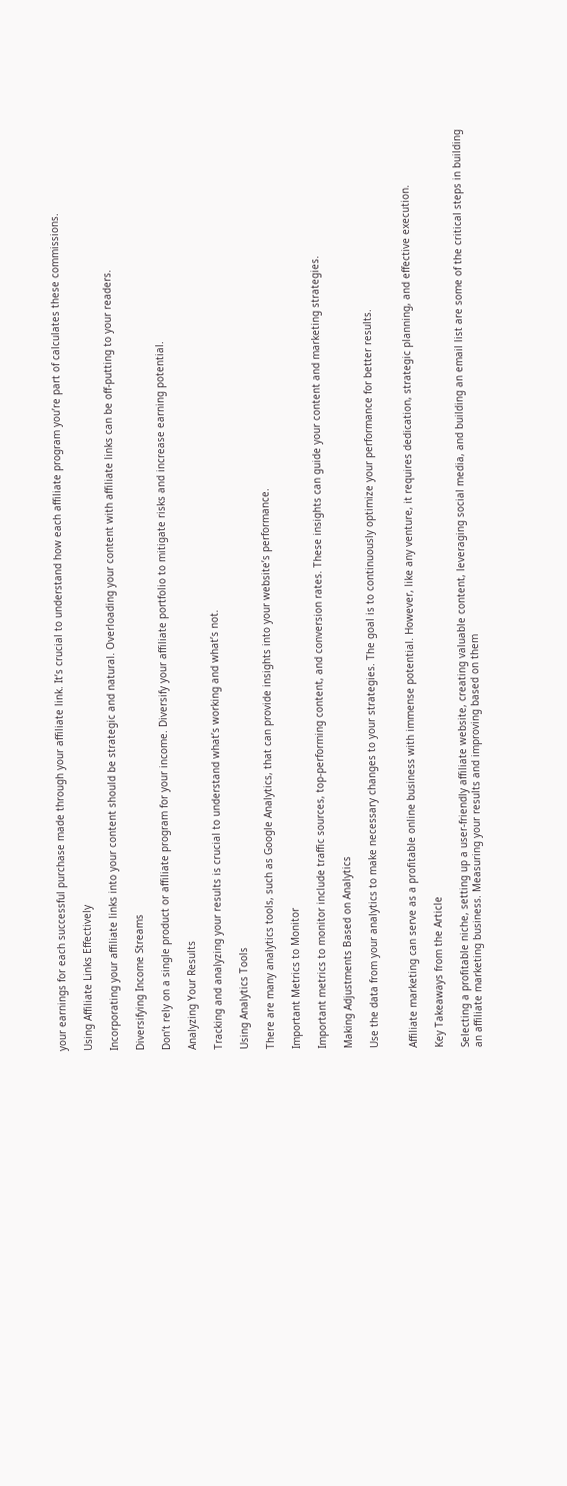your earnings for each successful purchase made through your affiliate link. It’s crucial to understand how each affiliate program you’re part of calculates these commissions.

Using Affiliate Links Effectively

Incorporating your affiliate links into your content should be strategic and natural. Overloading your content with affiliate links can be off-putting to your readers.

Diversifying Income Streams

Don’t rely on a single product or affiliate program for your income. Diversify your affiliate portfolio to mitigate risks and increase earning potential.

Analyzing Your Results

Tracking and analyzing your results is crucial to understand what’s working and what’s not.

Using Analytics Tools

There are many analytics tools, such as Google Analytics, that can provide insights into your website’s performance.

Important Metrics to Monitor

Important metrics to monitor include traffic sources, top-performing content, and conversion rates. These insights can guide your content and marketing strategies.

Making Adjustments Based on Analytics

Use the data from your analytics to make necessary changes to your strategies. The goal is to continuously optimize your performance for better results.


Affiliate marketing can serve as a profitable online business with immense potential. However, like any venture, it requires dedication, strategic planning, and effective execution.

Key Takeaways from the Article

Selecting a profitable niche, setting up a user-friendly affiliate website, creating valuable content, leveraging social media, and building an email list are some of the critical steps in building an affiliate marketing business. Measuring your results and improving based on them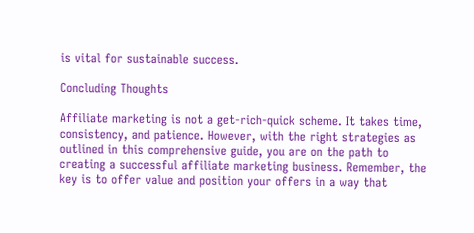is vital for sustainable success.

Concluding Thoughts

Affiliate marketing is not a get-rich-quick scheme. It takes time, consistency, and patience. However, with the right strategies as outlined in this comprehensive guide, you are on the path to creating a successful affiliate marketing business. Remember, the key is to offer value and position your offers in a way that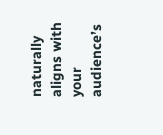naturally aligns with your audience’s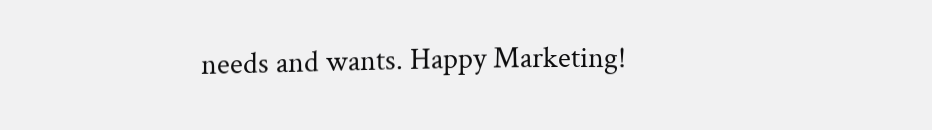needs and wants. Happy Marketing!